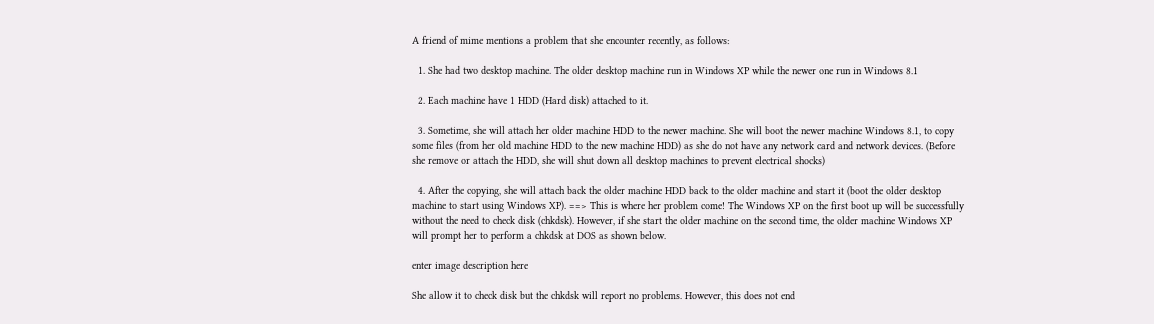A friend of mime mentions a problem that she encounter recently, as follows:

  1. She had two desktop machine. The older desktop machine run in Windows XP while the newer one run in Windows 8.1

  2. Each machine have 1 HDD (Hard disk) attached to it.

  3. Sometime, she will attach her older machine HDD to the newer machine. She will boot the newer machine Windows 8.1, to copy some files (from her old machine HDD to the new machine HDD) as she do not have any network card and network devices. (Before she remove or attach the HDD, she will shut down all desktop machines to prevent electrical shocks)

  4. After the copying, she will attach back the older machine HDD back to the older machine and start it (boot the older desktop machine to start using Windows XP). ==> This is where her problem come! The Windows XP on the first boot up will be successfully without the need to check disk (chkdsk). However, if she start the older machine on the second time, the older machine Windows XP will prompt her to perform a chkdsk at DOS as shown below.

enter image description here

She allow it to check disk but the chkdsk will report no problems. However, this does not end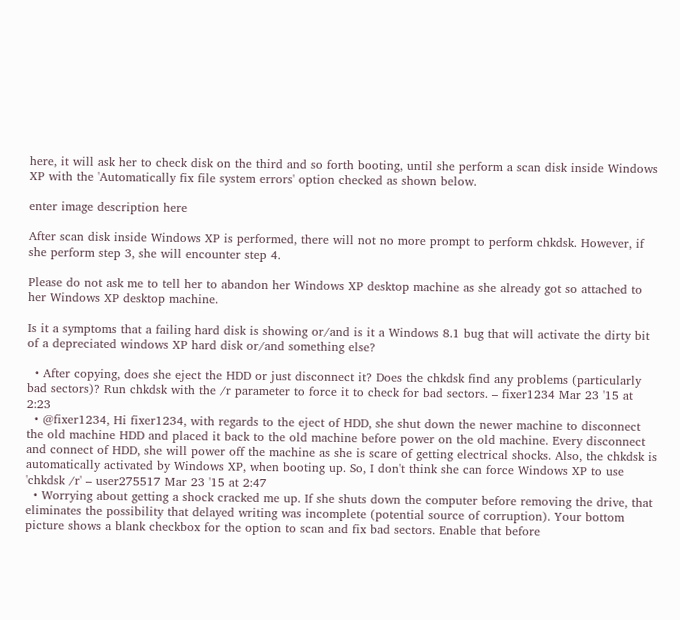here, it will ask her to check disk on the third and so forth booting, until she perform a scan disk inside Windows XP with the 'Automatically fix file system errors' option checked as shown below.

enter image description here

After scan disk inside Windows XP is performed, there will not no more prompt to perform chkdsk. However, if she perform step 3, she will encounter step 4.

Please do not ask me to tell her to abandon her Windows XP desktop machine as she already got so attached to her Windows XP desktop machine.

Is it a symptoms that a failing hard disk is showing or/and is it a Windows 8.1 bug that will activate the dirty bit of a depreciated windows XP hard disk or/and something else?

  • After copying, does she eject the HDD or just disconnect it? Does the chkdsk find any problems (particularly bad sectors)? Run chkdsk with the /r parameter to force it to check for bad sectors. – fixer1234 Mar 23 '15 at 2:23
  • @fixer1234, Hi fixer1234, with regards to the eject of HDD, she shut down the newer machine to disconnect the old machine HDD and placed it back to the old machine before power on the old machine. Every disconnect and connect of HDD, she will power off the machine as she is scare of getting electrical shocks. Also, the chkdsk is automatically activated by Windows XP, when booting up. So, I don't think she can force Windows XP to use 'chkdsk /r' – user275517 Mar 23 '15 at 2:47
  • Worrying about getting a shock cracked me up. If she shuts down the computer before removing the drive, that eliminates the possibility that delayed writing was incomplete (potential source of corruption). Your bottom picture shows a blank checkbox for the option to scan and fix bad sectors. Enable that before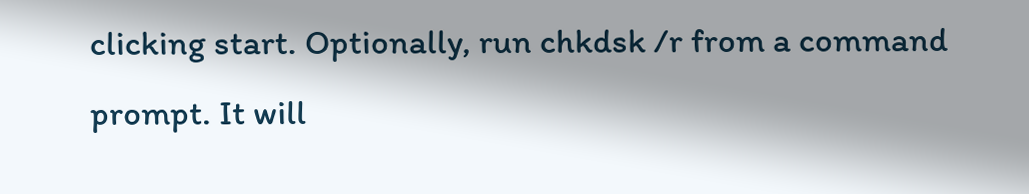clicking start. Optionally, run chkdsk /r from a command prompt. It will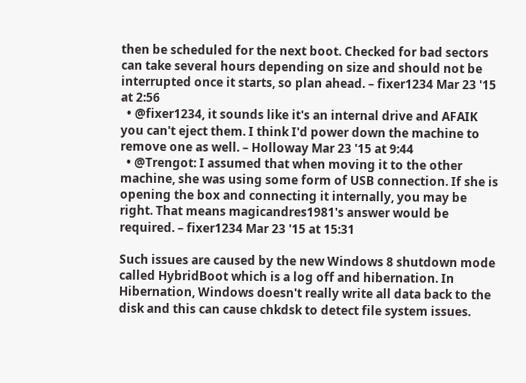then be scheduled for the next boot. Checked for bad sectors can take several hours depending on size and should not be interrupted once it starts, so plan ahead. – fixer1234 Mar 23 '15 at 2:56
  • @fixer1234, it sounds like it's an internal drive and AFAIK you can't eject them. I think I'd power down the machine to remove one as well. – Holloway Mar 23 '15 at 9:44
  • @Trengot: I assumed that when moving it to the other machine, she was using some form of USB connection. If she is opening the box and connecting it internally, you may be right. That means magicandres1981's answer would be required. – fixer1234 Mar 23 '15 at 15:31

Such issues are caused by the new Windows 8 shutdown mode called HybridBoot which is a log off and hibernation. In Hibernation, Windows doesn't really write all data back to the disk and this can cause chkdsk to detect file system issues.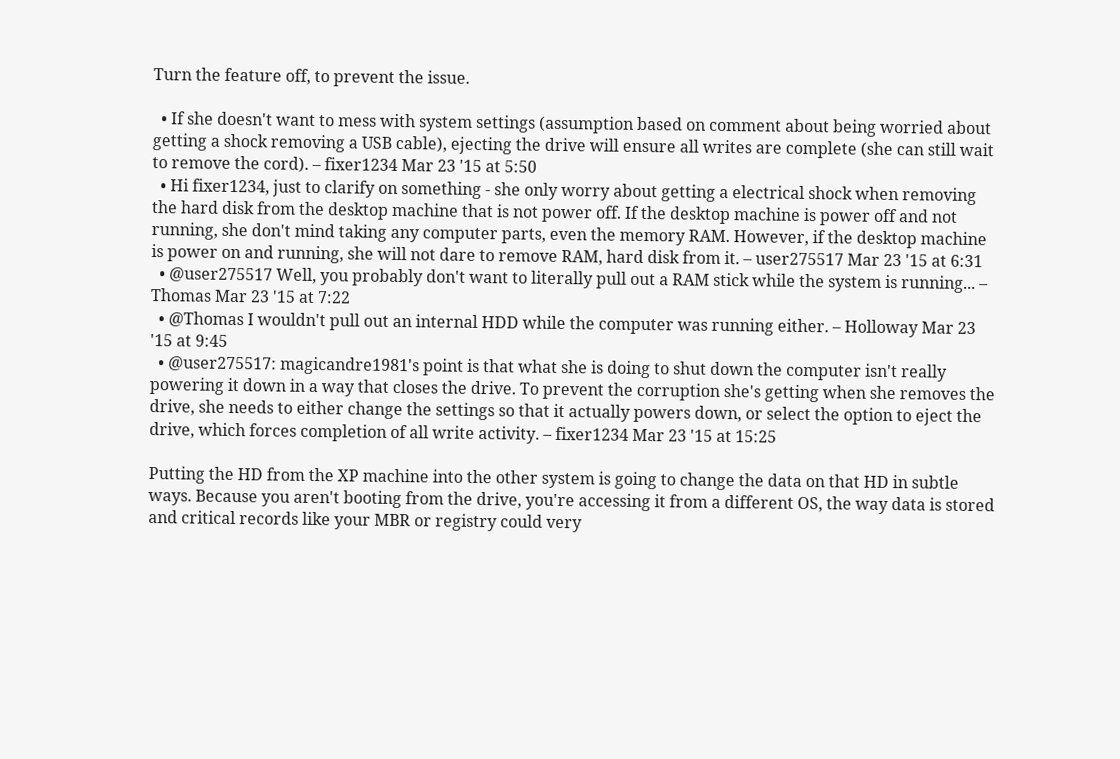Turn the feature off, to prevent the issue.

  • If she doesn't want to mess with system settings (assumption based on comment about being worried about getting a shock removing a USB cable), ejecting the drive will ensure all writes are complete (she can still wait to remove the cord). – fixer1234 Mar 23 '15 at 5:50
  • Hi fixer1234, just to clarify on something - she only worry about getting a electrical shock when removing the hard disk from the desktop machine that is not power off. If the desktop machine is power off and not running, she don't mind taking any computer parts, even the memory RAM. However, if the desktop machine is power on and running, she will not dare to remove RAM, hard disk from it. – user275517 Mar 23 '15 at 6:31
  • @user275517 Well, you probably don't want to literally pull out a RAM stick while the system is running... – Thomas Mar 23 '15 at 7:22
  • @Thomas I wouldn't pull out an internal HDD while the computer was running either. – Holloway Mar 23 '15 at 9:45
  • @user275517: magicandre1981's point is that what she is doing to shut down the computer isn't really powering it down in a way that closes the drive. To prevent the corruption she's getting when she removes the drive, she needs to either change the settings so that it actually powers down, or select the option to eject the drive, which forces completion of all write activity. – fixer1234 Mar 23 '15 at 15:25

Putting the HD from the XP machine into the other system is going to change the data on that HD in subtle ways. Because you aren't booting from the drive, you're accessing it from a different OS, the way data is stored and critical records like your MBR or registry could very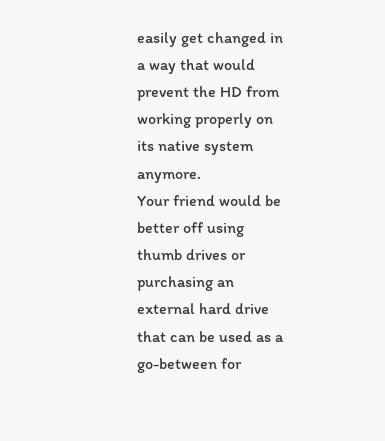easily get changed in a way that would prevent the HD from working properly on its native system anymore.
Your friend would be better off using thumb drives or purchasing an external hard drive that can be used as a go-between for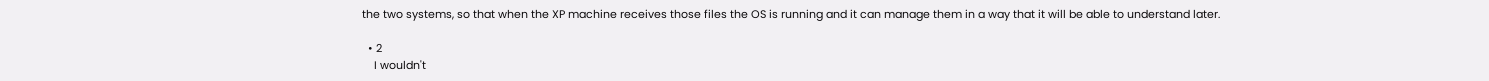the two systems, so that when the XP machine receives those files the OS is running and it can manage them in a way that it will be able to understand later.

  • 2
    I wouldn't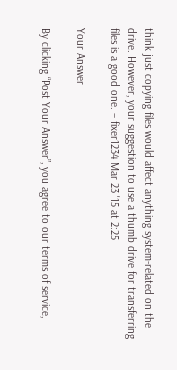think just copying files would affect anything system-related on the drive. However, your suggestion to use a thumb drive for transferring files is a good one. – fixer1234 Mar 23 '15 at 2:25

Your Answer

By clicking “Post Your Answer”, you agree to our terms of service,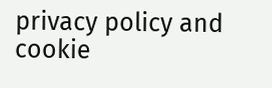privacy policy and cookie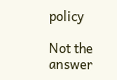policy

Not the answer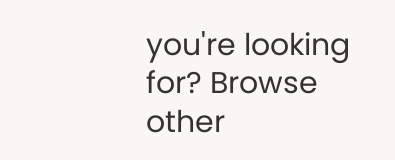you're looking for? Browse other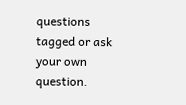questions tagged or ask your own question.